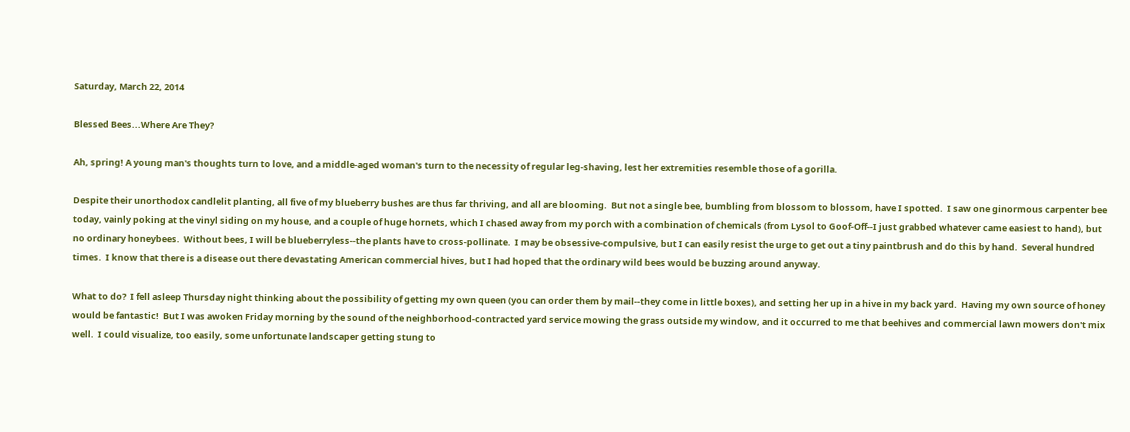Saturday, March 22, 2014

Blessed Bees...Where Are They?

Ah, spring! A young man's thoughts turn to love, and a middle-aged woman's turn to the necessity of regular leg-shaving, lest her extremities resemble those of a gorilla.

Despite their unorthodox candlelit planting, all five of my blueberry bushes are thus far thriving, and all are blooming.  But not a single bee, bumbling from blossom to blossom, have I spotted.  I saw one ginormous carpenter bee today, vainly poking at the vinyl siding on my house, and a couple of huge hornets, which I chased away from my porch with a combination of chemicals (from Lysol to Goof-Off--I just grabbed whatever came easiest to hand), but no ordinary honeybees.  Without bees, I will be blueberryless--the plants have to cross-pollinate.  I may be obsessive-compulsive, but I can easily resist the urge to get out a tiny paintbrush and do this by hand.  Several hundred times.  I know that there is a disease out there devastating American commercial hives, but I had hoped that the ordinary wild bees would be buzzing around anyway.

What to do?  I fell asleep Thursday night thinking about the possibility of getting my own queen (you can order them by mail--they come in little boxes), and setting her up in a hive in my back yard.  Having my own source of honey would be fantastic!  But I was awoken Friday morning by the sound of the neighborhood-contracted yard service mowing the grass outside my window, and it occurred to me that beehives and commercial lawn mowers don't mix well.  I could visualize, too easily, some unfortunate landscaper getting stung to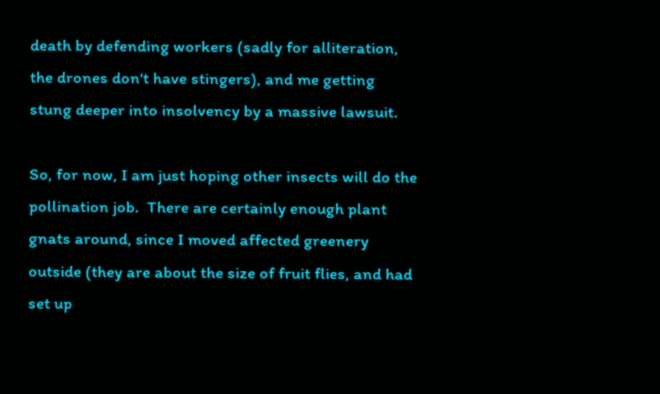death by defending workers (sadly for alliteration, the drones don't have stingers), and me getting stung deeper into insolvency by a massive lawsuit.

So, for now, I am just hoping other insects will do the pollination job.  There are certainly enough plant gnats around, since I moved affected greenery outside (they are about the size of fruit flies, and had set up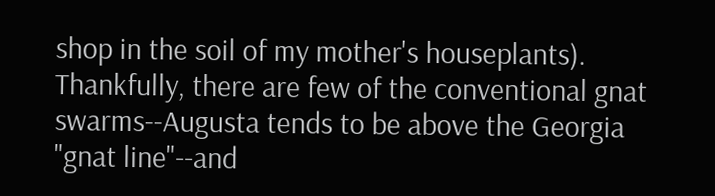shop in the soil of my mother's houseplants).  Thankfully, there are few of the conventional gnat swarms--Augusta tends to be above the Georgia "gnat line"--and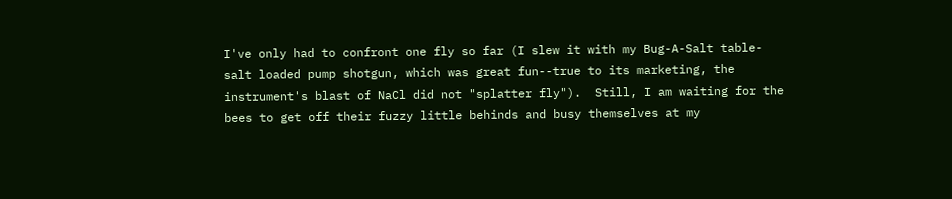I've only had to confront one fly so far (I slew it with my Bug-A-Salt table-salt loaded pump shotgun, which was great fun--true to its marketing, the instrument's blast of NaCl did not "splatter fly").  Still, I am waiting for the bees to get off their fuzzy little behinds and busy themselves at my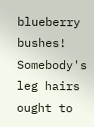blueberry bushes!  Somebody's leg hairs ought to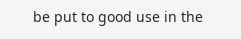be put to good use in the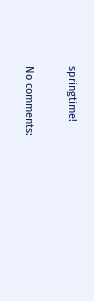springtime!

No comments: